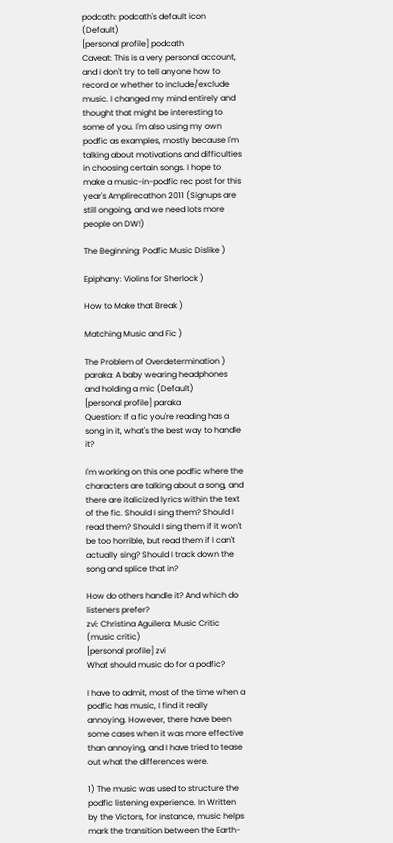podcath: podcath's default icon (Default)
[personal profile] podcath
Caveat: This is a very personal account, and i don't try to tell anyone how to record or whether to include/exclude music. I changed my mind entirely and thought that might be interesting to some of you. I'm also using my own podfic as examples, mostly because I'm talking about motivations and difficulties in choosing certain songs. I hope to make a music-in-podfic rec post for this year's Amplirecathon 2011 (Signups are still ongoing, and we need lots more people on DW!)

The Beginning: Podfic Music Dislike )

Epiphany: Violins for Sherlock )

How to Make that Break )

Matching Music and Fic )

The Problem of Overdetermination )
paraka: A baby wearing headphones and holding a mic (Default)
[personal profile] paraka
Question: If a fic you're reading has a song in it, what's the best way to handle it?

I'm working on this one podfic where the characters are talking about a song, and there are italicized lyrics within the text of the fic. Should I sing them? Should I read them? Should I sing them if it won't be too horrible, but read them if I can't actually sing? Should I track down the song and splice that in?

How do others handle it? And which do listeners prefer?
zvi: Christina Aguilera: Music Critic (music critic)
[personal profile] zvi
What should music do for a podfic?

I have to admit, most of the time when a podfic has music, I find it really annoying. However, there have been some cases when it was more effective than annoying, and I have tried to tease out what the differences were.

1) The music was used to structure the podfic listening experience. In Written by the Victors, for instance, music helps mark the transition between the Earth-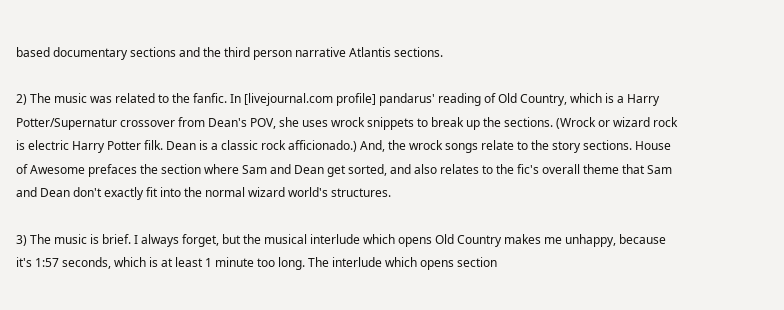based documentary sections and the third person narrative Atlantis sections.

2) The music was related to the fanfic. In [livejournal.com profile] pandarus' reading of Old Country, which is a Harry Potter/Supernatur crossover from Dean's POV, she uses wrock snippets to break up the sections. (Wrock or wizard rock is electric Harry Potter filk. Dean is a classic rock afficionado.) And, the wrock songs relate to the story sections. House of Awesome prefaces the section where Sam and Dean get sorted, and also relates to the fic's overall theme that Sam and Dean don't exactly fit into the normal wizard world's structures.

3) The music is brief. I always forget, but the musical interlude which opens Old Country makes me unhappy, because it's 1:57 seconds, which is at least 1 minute too long. The interlude which opens section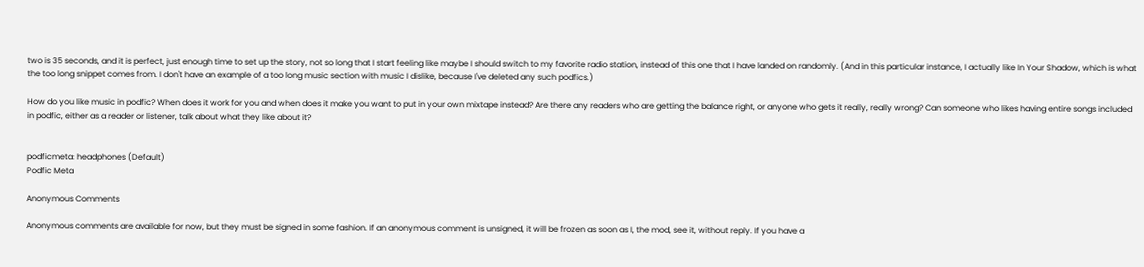two is 35 seconds, and it is perfect, just enough time to set up the story, not so long that I start feeling like maybe I should switch to my favorite radio station, instead of this one that I have landed on randomly. (And in this particular instance, I actually like In Your Shadow, which is what the too long snippet comes from. I don't have an example of a too long music section with music I dislike, because I've deleted any such podfics.)

How do you like music in podfic? When does it work for you and when does it make you want to put in your own mixtape instead? Are there any readers who are getting the balance right, or anyone who gets it really, really wrong? Can someone who likes having entire songs included in podfic, either as a reader or listener, talk about what they like about it?


podficmeta: headphones (Default)
Podfic Meta

Anonymous Comments

Anonymous comments are available for now, but they must be signed in some fashion. If an anonymous comment is unsigned, it will be frozen as soon as I, the mod, see it, without reply. If you have a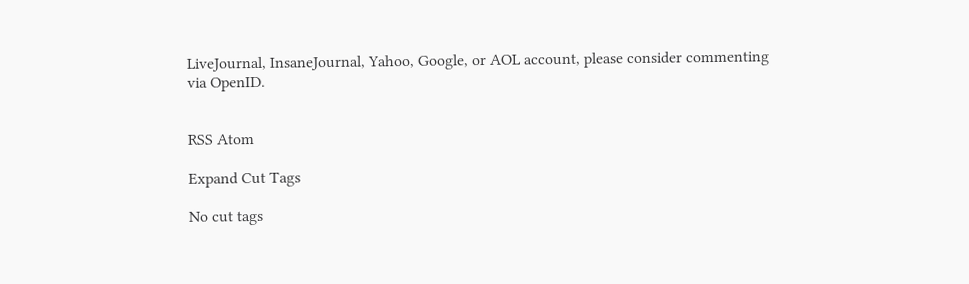LiveJournal, InsaneJournal, Yahoo, Google, or AOL account, please consider commenting via OpenID.


RSS Atom

Expand Cut Tags

No cut tags